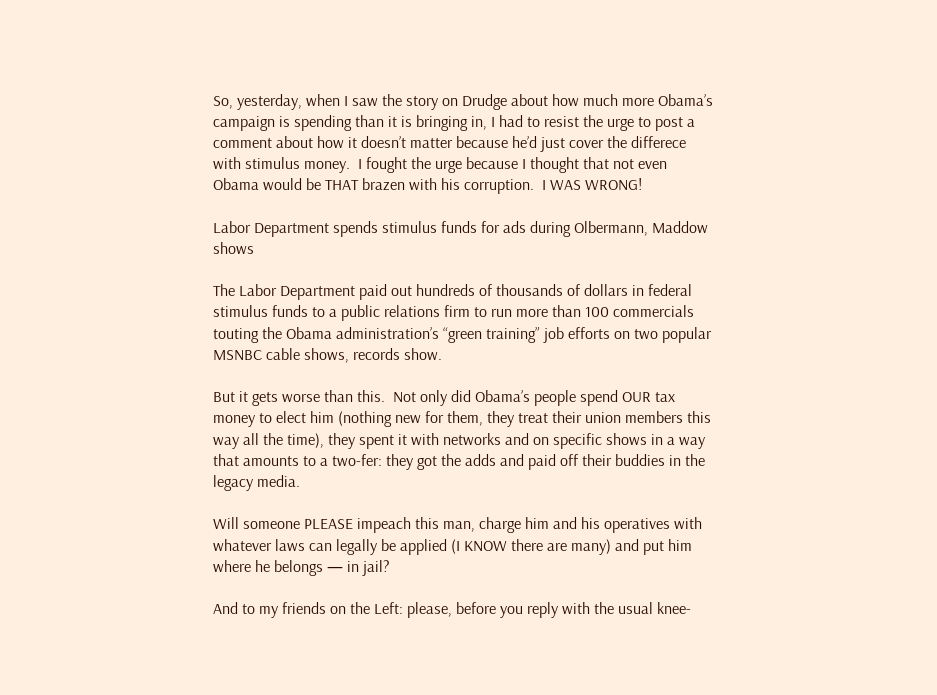So, yesterday, when I saw the story on Drudge about how much more Obama’s campaign is spending than it is bringing in, I had to resist the urge to post a comment about how it doesn’t matter because he’d just cover the differece with stimulus money.  I fought the urge because I thought that not even Obama would be THAT brazen with his corruption.  I WAS WRONG!

Labor Department spends stimulus funds for ads during Olbermann, Maddow shows

The Labor Department paid out hundreds of thousands of dollars in federal stimulus funds to a public relations firm to run more than 100 commercials touting the Obama administration’s “green training” job efforts on two popular MSNBC cable shows, records show.

But it gets worse than this.  Not only did Obama’s people spend OUR tax money to elect him (nothing new for them, they treat their union members this way all the time), they spent it with networks and on specific shows in a way that amounts to a two-fer: they got the adds and paid off their buddies in the legacy media.

Will someone PLEASE impeach this man, charge him and his operatives with whatever laws can legally be applied (I KNOW there are many) and put him where he belongs — in jail?

And to my friends on the Left: please, before you reply with the usual knee-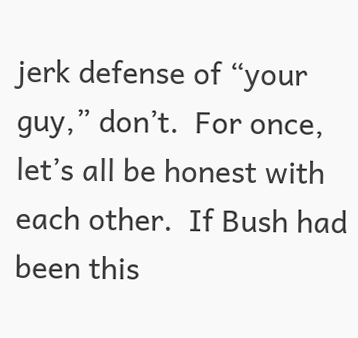jerk defense of “your guy,” don’t.  For once, let’s all be honest with each other.  If Bush had been this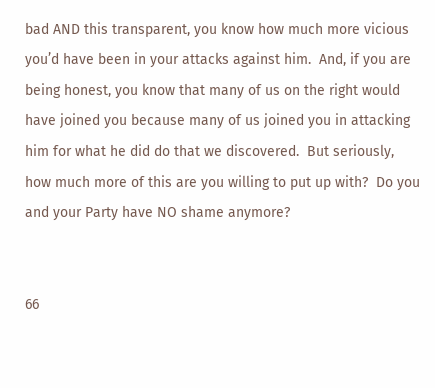bad AND this transparent, you know how much more vicious you’d have been in your attacks against him.  And, if you are being honest, you know that many of us on the right would have joined you because many of us joined you in attacking him for what he did do that we discovered.  But seriously, how much more of this are you willing to put up with?  Do you and your Party have NO shame anymore?


66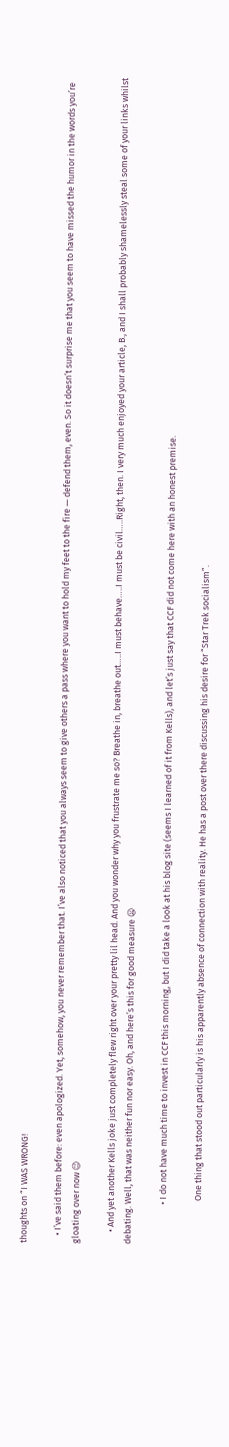thoughts on “I WAS WRONG!

    • I’ve said them before: even apologized. Yet, somehow, you never remember that. I’ve also noticed that you always seem to give others a pass where you want to hold my feet to the fire — defend them, even. So it doesn’t surprise me that you seem to have missed the humor in the words you’re gloating over now 😉

      • And yet another Kells joke just completely flew right over your pretty lil head. And you wonder why you frustrate me so? Breathe in, breathe out…..I must behave…..I must be civil…..Right, then. I very much enjoyed your article, B., and I shall probably shamelessly steal some of your links whilst debating. Well, that was neither fun nor easy. Oh, and here’s this for good measure 😦

                    • I do not have much time to invest in CCF this morning, but I did take a look at his blog site (seems I learned of it from Kells), and let’s just say that CCF did not come here with an honest premise.

                      One thing that stood out particularly is his apparently absence of connection with reality. He has a post over there discussing his desire for “Star Trek socialism”.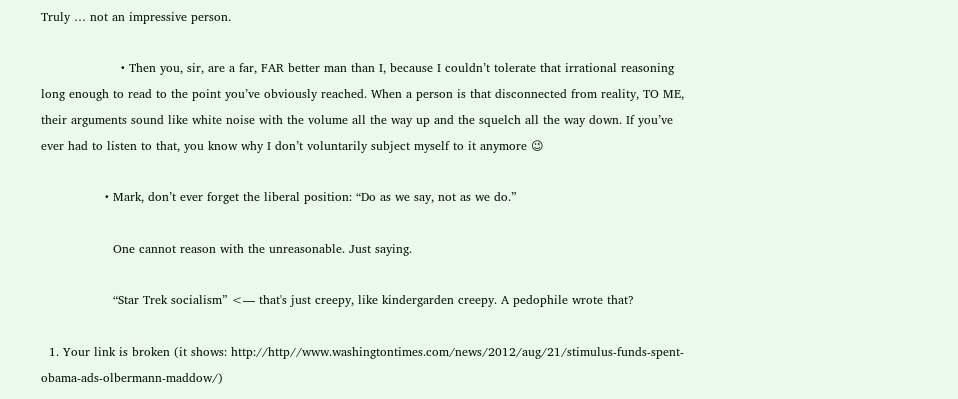Truly … not an impressive person.

                    • Then you, sir, are a far, FAR better man than I, because I couldn’t tolerate that irrational reasoning long enough to read to the point you’ve obviously reached. When a person is that disconnected from reality, TO ME, their arguments sound like white noise with the volume all the way up and the squelch all the way down. If you’ve ever had to listen to that, you know why I don’t voluntarily subject myself to it anymore 😉

                • Mark, don’t ever forget the liberal position: “Do as we say, not as we do.”

                  One cannot reason with the unreasonable. Just saying.

                  “Star Trek socialism” <— that's just creepy, like kindergarden creepy. A pedophile wrote that?

  1. Your link is broken (it shows: http://http//www.washingtontimes.com/news/2012/aug/21/stimulus-funds-spent-obama-ads-olbermann-maddow/)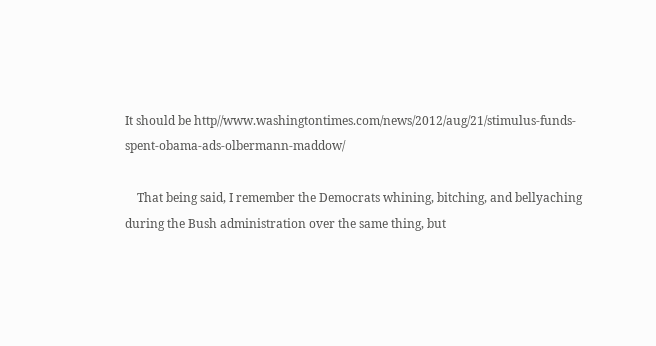It should be http//www.washingtontimes.com/news/2012/aug/21/stimulus-funds-spent-obama-ads-olbermann-maddow/

    That being said, I remember the Democrats whining, bitching, and bellyaching during the Bush administration over the same thing, but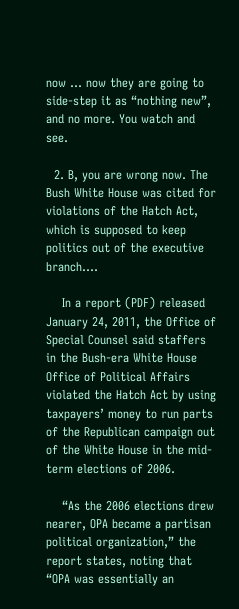now … now they are going to side-step it as “nothing new”, and no more. You watch and see.

  2. B, you are wrong now. The Bush White House was cited for violations of the Hatch Act, which is supposed to keep politics out of the executive branch….

    In a report (PDF) released January 24, 2011, the Office of Special Counsel said staffers in the Bush-era White House Office of Political Affairs violated the Hatch Act by using taxpayers’ money to run parts of the Republican campaign out of the White House in the mid-term elections of 2006.

    “As the 2006 elections drew nearer, OPA became a partisan political organization,” the report states, noting that “OPA was essentially an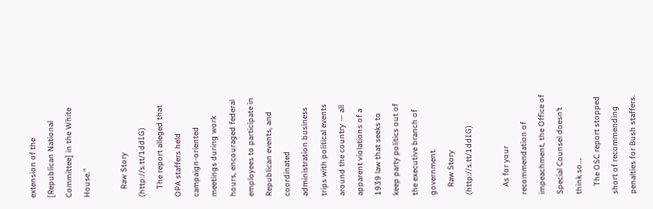extension of the [Republican National Committee] in the White House.”

    Raw Story (http://s.tt/1ddIG)
    The report alleged that OPA staffers held campaign-oriented meetings during work hours, encouraged federal employees to participate in Republican events, and coordinated administration business trips with political events around the country — all apparent violations of a 1939 law that seeks to keep party politics out of the executive branch of government.
    Raw Story (http://s.tt/1ddIG)

    As for your recommendation of impeachment, the Office of Special Counsel doesn’t think so….
    The OSC report stopped short of recommending penalties for Bush staffers.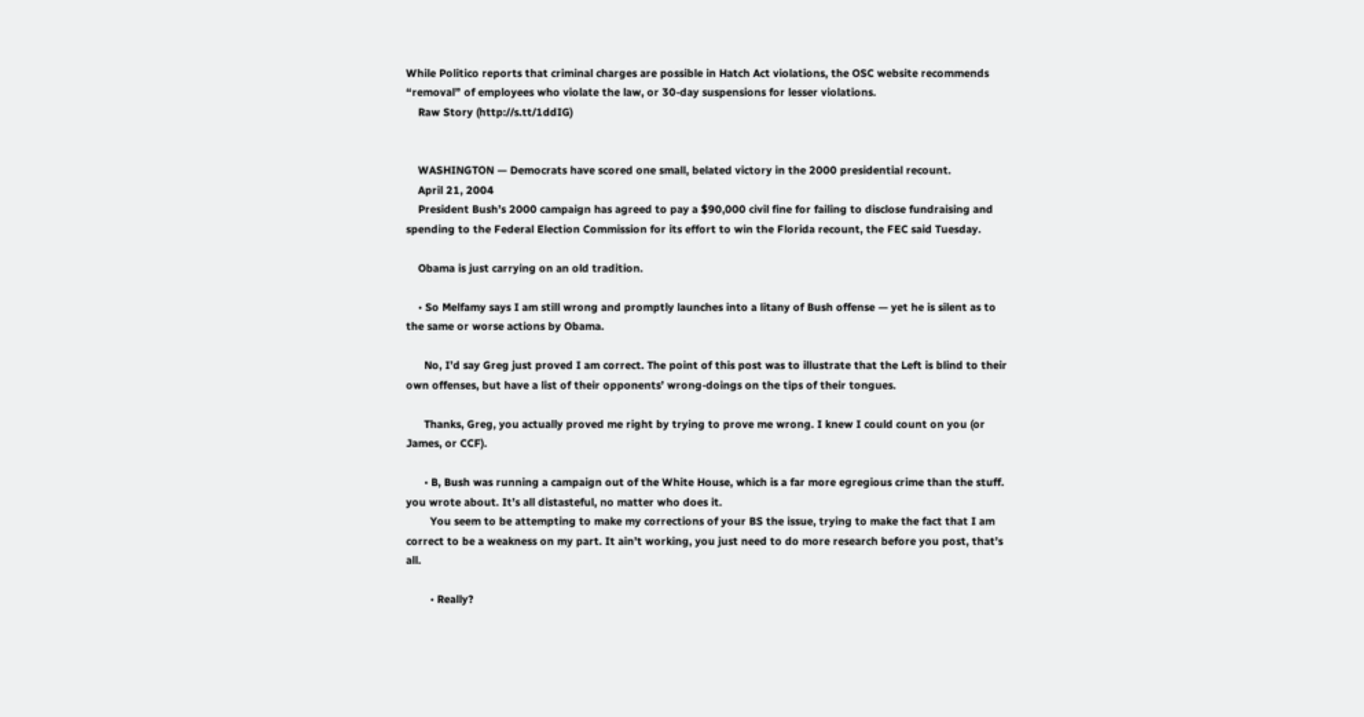While Politico reports that criminal charges are possible in Hatch Act violations, the OSC website recommends “removal” of employees who violate the law, or 30-day suspensions for lesser violations.
    Raw Story (http://s.tt/1ddIG)


    WASHINGTON — Democrats have scored one small, belated victory in the 2000 presidential recount.
    April 21, 2004
    President Bush’s 2000 campaign has agreed to pay a $90,000 civil fine for failing to disclose fundraising and spending to the Federal Election Commission for its effort to win the Florida recount, the FEC said Tuesday.

    Obama is just carrying on an old tradition.

    • So Melfamy says I am still wrong and promptly launches into a litany of Bush offense — yet he is silent as to the same or worse actions by Obama.

      No, I’d say Greg just proved I am correct. The point of this post was to illustrate that the Left is blind to their own offenses, but have a list of their opponents’ wrong-doings on the tips of their tongues.

      Thanks, Greg, you actually proved me right by trying to prove me wrong. I knew I could count on you (or James, or CCF).

      • B, Bush was running a campaign out of the White House, which is a far more egregious crime than the stuff. you wrote about. It’s all distasteful, no matter who does it.
        You seem to be attempting to make my corrections of your BS the issue, trying to make the fact that I am correct to be a weakness on my part. It ain’t working, you just need to do more research before you post, that’s all.

        • Really?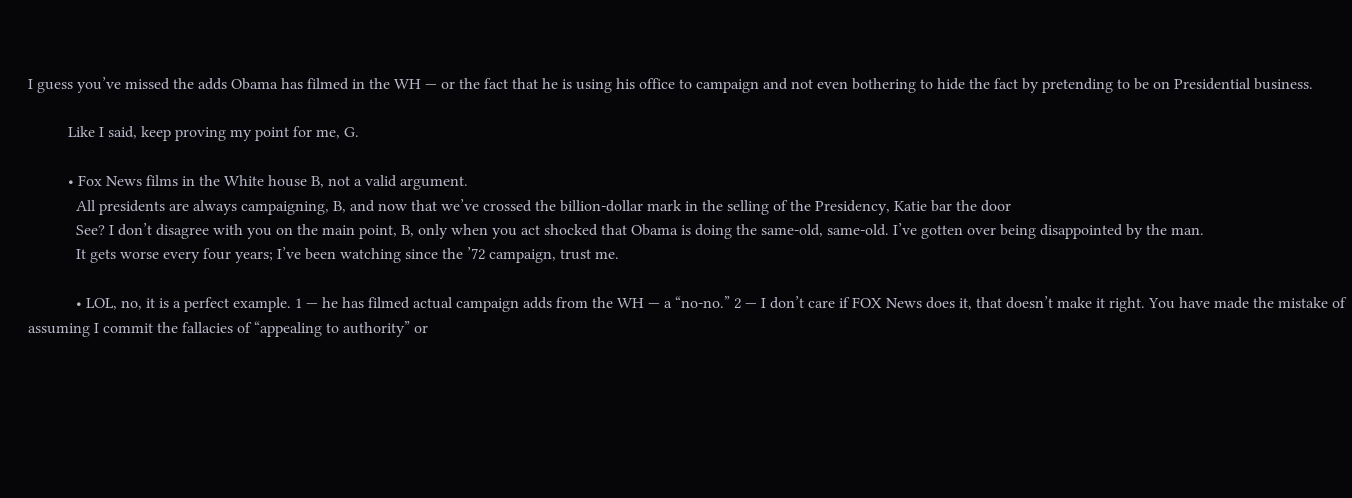I guess you’ve missed the adds Obama has filmed in the WH — or the fact that he is using his office to campaign and not even bothering to hide the fact by pretending to be on Presidential business.

          Like I said, keep proving my point for me, G.

          • Fox News films in the White house B, not a valid argument.
            All presidents are always campaigning, B, and now that we’ve crossed the billion-dollar mark in the selling of the Presidency, Katie bar the door
            See? I don’t disagree with you on the main point, B, only when you act shocked that Obama is doing the same-old, same-old. I’ve gotten over being disappointed by the man.
            It gets worse every four years; I’ve been watching since the ’72 campaign, trust me.

            • LOL, no, it is a perfect example. 1 — he has filmed actual campaign adds from the WH — a “no-no.” 2 — I don’t care if FOX News does it, that doesn’t make it right. You have made the mistake of assuming I commit the fallacies of “appealing to authority” or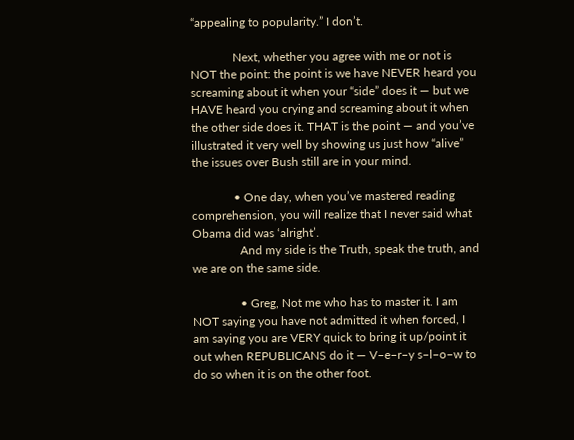“appealing to popularity.” I don’t.

              Next, whether you agree with me or not is NOT the point: the point is we have NEVER heard you screaming about it when your “side” does it — but we HAVE heard you crying and screaming about it when the other side does it. THAT is the point — and you’ve illustrated it very well by showing us just how “alive” the issues over Bush still are in your mind.

              • One day, when you’ve mastered reading comprehension, you will realize that I never said what Obama did was ‘alright’.
                And my side is the Truth, speak the truth, and we are on the same side.

                • Greg, Not me who has to master it. I am NOT saying you have not admitted it when forced, I am saying you are VERY quick to bring it up/point it out when REPUBLICANS do it — V–e–r–y s–l–o–w to do so when it is on the other foot.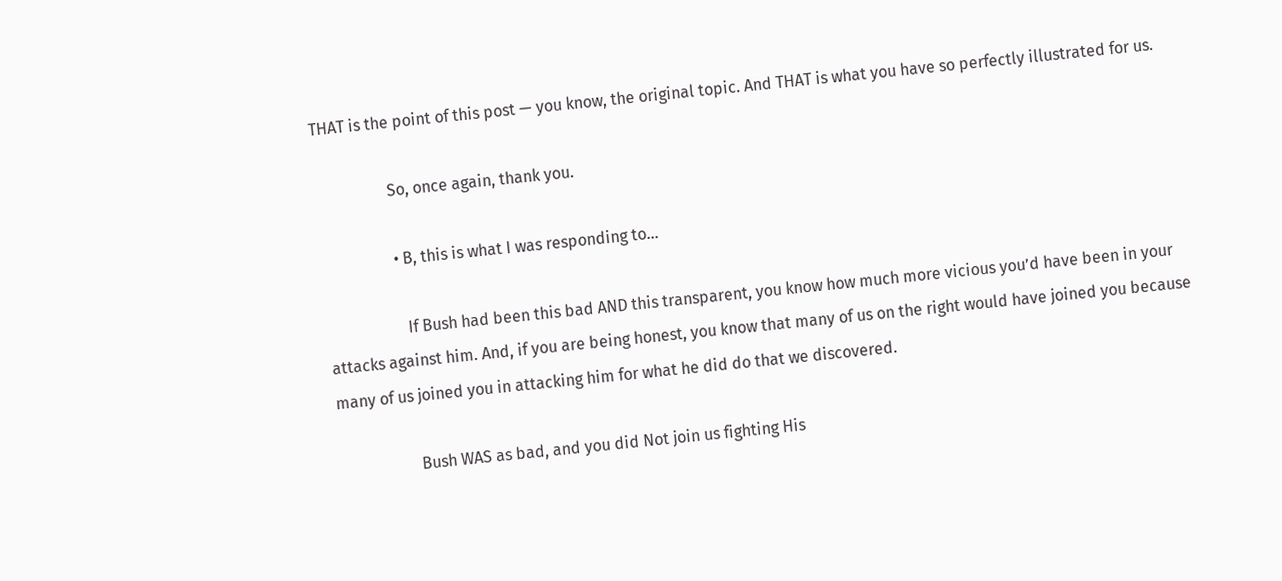THAT is the point of this post — you know, the original topic. And THAT is what you have so perfectly illustrated for us.

                  So, once again, thank you.

                  • B, this is what I was responding to…

                    If Bush had been this bad AND this transparent, you know how much more vicious you’d have been in your attacks against him. And, if you are being honest, you know that many of us on the right would have joined you because many of us joined you in attacking him for what he did do that we discovered.

                    Bush WAS as bad, and you did Not join us fighting His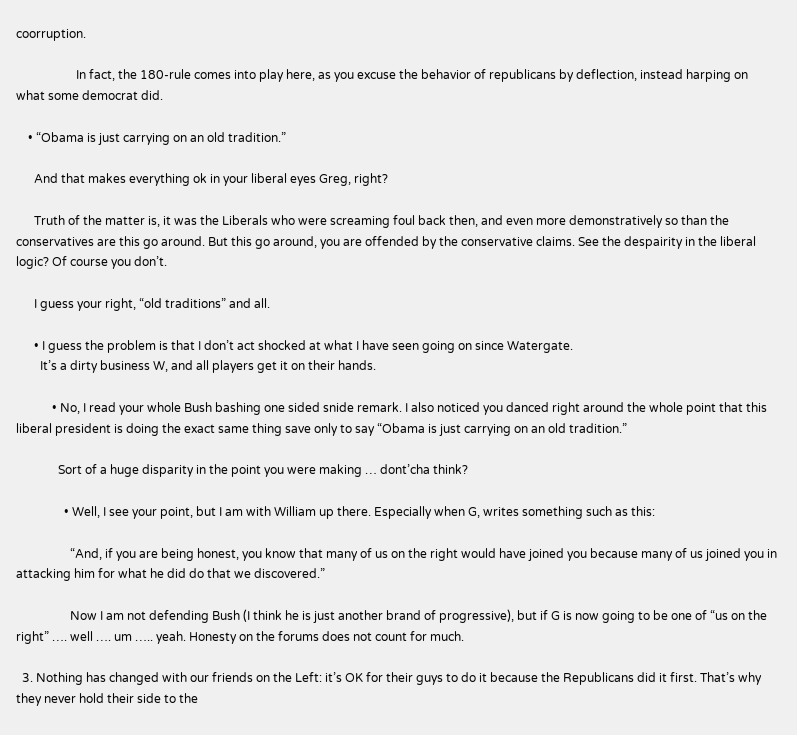coorruption.

                    In fact, the 180-rule comes into play here, as you excuse the behavior of republicans by deflection, instead harping on what some democrat did.

    • “Obama is just carrying on an old tradition.”

      And that makes everything ok in your liberal eyes Greg, right?

      Truth of the matter is, it was the Liberals who were screaming foul back then, and even more demonstratively so than the conservatives are this go around. But this go around, you are offended by the conservative claims. See the despairity in the liberal logic? Of course you don’t.

      I guess your right, “old traditions” and all.

      • I guess the problem is that I don’t act shocked at what I have seen going on since Watergate.
        It’s a dirty business W, and all players get it on their hands.

            • No, I read your whole Bush bashing one sided snide remark. I also noticed you danced right around the whole point that this liberal president is doing the exact same thing save only to say “Obama is just carrying on an old tradition.”

              Sort of a huge disparity in the point you were making … dont’cha think?

                • Well, I see your point, but I am with William up there. Especially when G, writes something such as this:

                  “And, if you are being honest, you know that many of us on the right would have joined you because many of us joined you in attacking him for what he did do that we discovered.”

                  Now I am not defending Bush (I think he is just another brand of progressive), but if G is now going to be one of “us on the right” …. well …. um ….. yeah. Honesty on the forums does not count for much.

  3. Nothing has changed with our friends on the Left: it’s OK for their guys to do it because the Republicans did it first. That’s why they never hold their side to the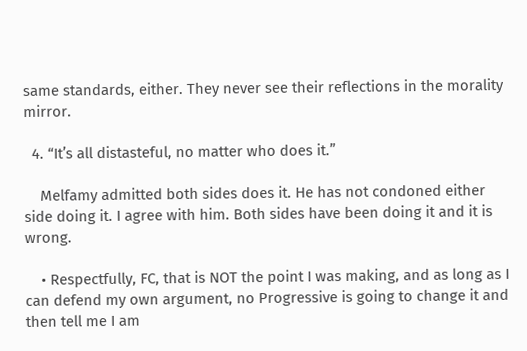same standards, either. They never see their reflections in the morality mirror.

  4. “It’s all distasteful, no matter who does it.”

    Melfamy admitted both sides does it. He has not condoned either side doing it. I agree with him. Both sides have been doing it and it is wrong.

    • Respectfully, FC, that is NOT the point I was making, and as long as I can defend my own argument, no Progressive is going to change it and then tell me I am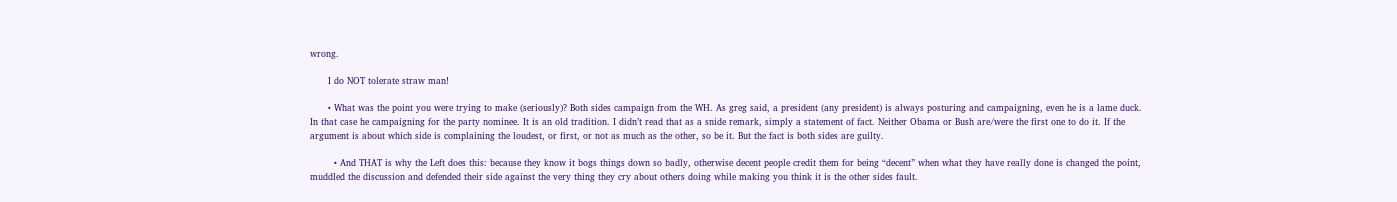wrong.

      I do NOT tolerate straw man!

      • What was the point you were trying to make (seriously)? Both sides campaign from the WH. As greg said, a president (any president) is always posturing and campaigning, even he is a lame duck. In that case he campaigning for the party nominee. It is an old tradition. I didn’t read that as a snide remark, simply a statement of fact. Neither Obama or Bush are/were the first one to do it. If the argument is about which side is complaining the loudest, or first, or not as much as the other, so be it. But the fact is both sides are guilty.

        • And THAT is why the Left does this: because they know it bogs things down so badly, otherwise decent people credit them for being “decent” when what they have really done is changed the point, muddled the discussion and defended their side against the very thing they cry about others doing while making you think it is the other sides fault.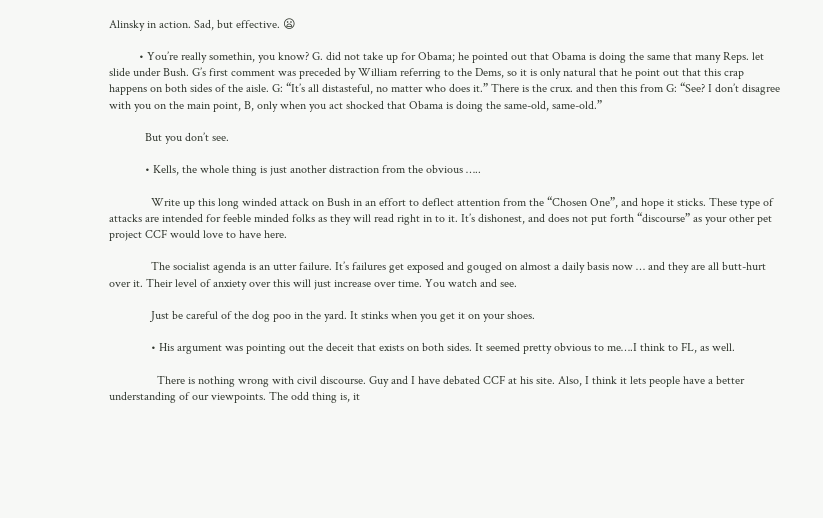Alinsky in action. Sad, but effective. 😦

          • You’re really somethin, you know? G. did not take up for Obama; he pointed out that Obama is doing the same that many Reps. let slide under Bush. G’s first comment was preceded by William referring to the Dems, so it is only natural that he point out that this crap happens on both sides of the aisle. G: “It’s all distasteful, no matter who does it.” There is the crux. and then this from G: “See? I don’t disagree with you on the main point, B, only when you act shocked that Obama is doing the same-old, same-old.”

            But you don’t see.

            • Kells, the whole thing is just another distraction from the obvious …..

              Write up this long winded attack on Bush in an effort to deflect attention from the “Chosen One”, and hope it sticks. These type of attacks are intended for feeble minded folks as they will read right in to it. It’s dishonest, and does not put forth “discourse” as your other pet project CCF would love to have here.

              The socialist agenda is an utter failure. It’s failures get exposed and gouged on almost a daily basis now … and they are all butt-hurt over it. Their level of anxiety over this will just increase over time. You watch and see.

              Just be careful of the dog poo in the yard. It stinks when you get it on your shoes.

              • His argument was pointing out the deceit that exists on both sides. It seemed pretty obvious to me….I think to FL, as well.

                There is nothing wrong with civil discourse. Guy and I have debated CCF at his site. Also, I think it lets people have a better understanding of our viewpoints. The odd thing is, it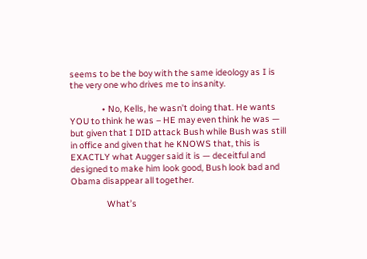seems to be the boy with the same ideology as I is the very one who drives me to insanity.

                • No, Kells, he wasn’t doing that. He wants YOU to think he was – HE may even think he was — but given that I DID attack Bush while Bush was still in office and given that he KNOWS that, this is EXACTLY what Augger said it is — deceitful and designed to make him look good, Bush look bad and Obama disappear all together.

                  What’s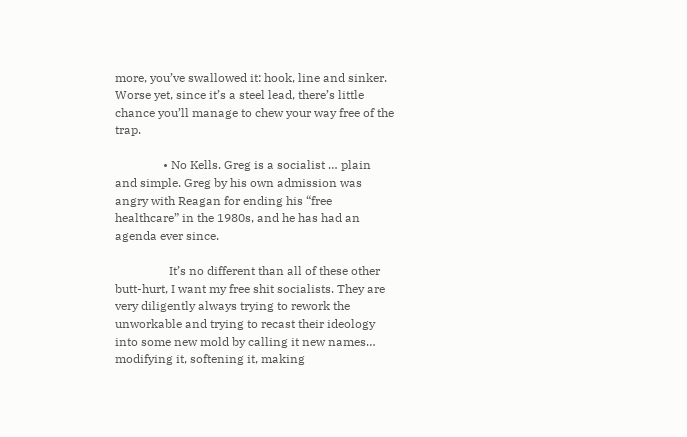more, you’ve swallowed it: hook, line and sinker. Worse yet, since it’s a steel lead, there’s little chance you’ll manage to chew your way free of the trap.

                • No Kells. Greg is a socialist … plain and simple. Greg by his own admission was angry with Reagan for ending his “free healthcare” in the 1980s, and he has had an agenda ever since.

                  It’s no different than all of these other butt-hurt, I want my free shit socialists. They are very diligently always trying to rework the unworkable and trying to recast their ideology into some new mold by calling it new names… modifying it, softening it, making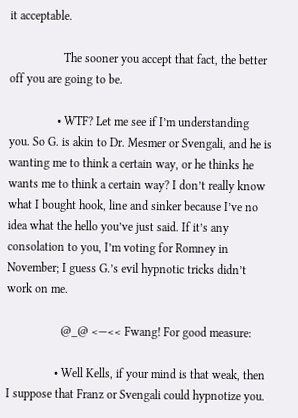it acceptable.

                  The sooner you accept that fact, the better off you are going to be.

                • WTF? Let me see if I’m understanding you. So G. is akin to Dr. Mesmer or Svengali, and he is wanting me to think a certain way, or he thinks he wants me to think a certain way? I don’t really know what I bought hook, line and sinker because I’ve no idea what the hello you’ve just said. If it’s any consolation to you, I’m voting for Romney in November; I guess G.’s evil hypnotic tricks didn’t work on me.

                  @_@ <—<< Fwang! For good measure:

                • Well Kells, if your mind is that weak, then I suppose that Franz or Svengali could hypnotize you.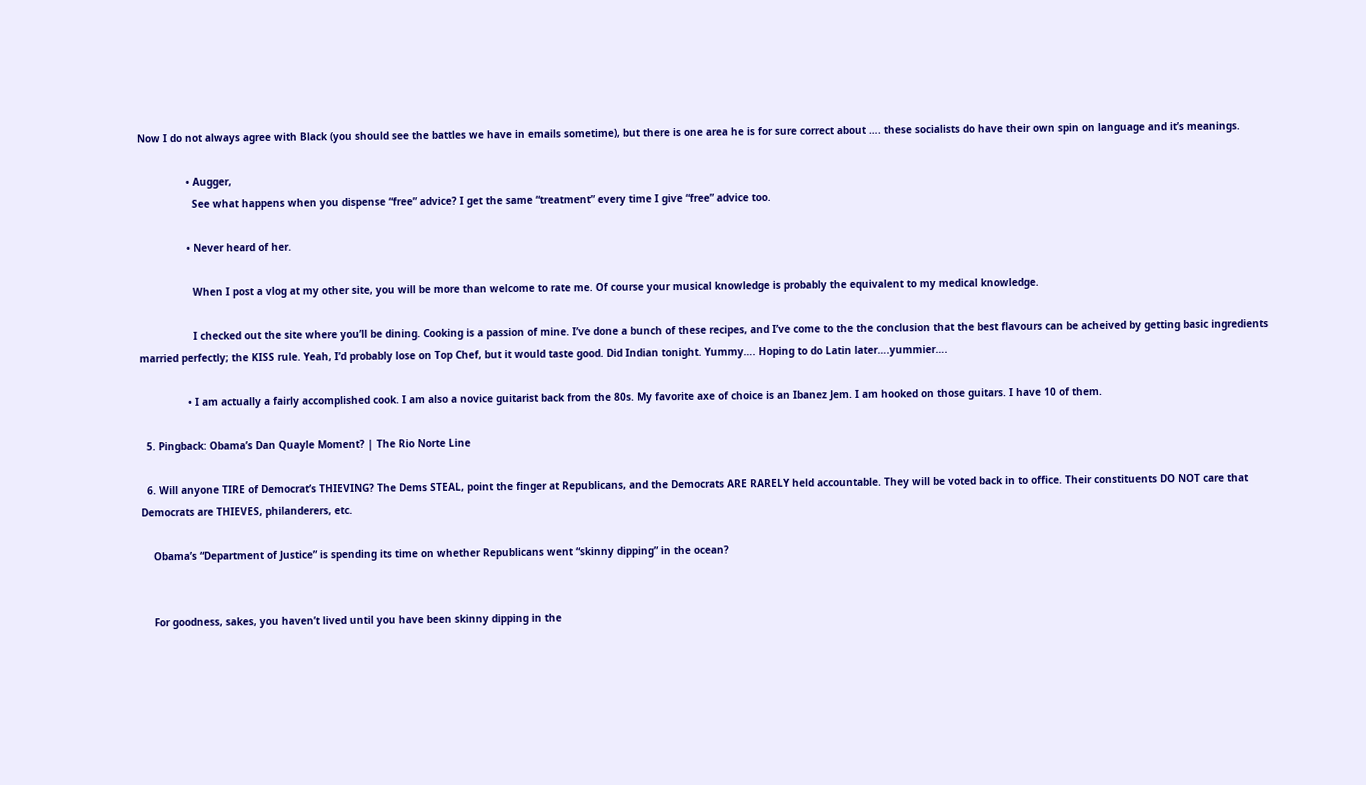Now I do not always agree with Black (you should see the battles we have in emails sometime), but there is one area he is for sure correct about …. these socialists do have their own spin on language and it’s meanings.

                • Augger,
                  See what happens when you dispense “free” advice? I get the same “treatment” every time I give “free” advice too.

                • Never heard of her.

                  When I post a vlog at my other site, you will be more than welcome to rate me. Of course your musical knowledge is probably the equivalent to my medical knowledge.

                  I checked out the site where you’ll be dining. Cooking is a passion of mine. I’ve done a bunch of these recipes, and I’ve come to the the conclusion that the best flavours can be acheived by getting basic ingredients married perfectly; the KISS rule. Yeah, I’d probably lose on Top Chef, but it would taste good. Did Indian tonight. Yummy…. Hoping to do Latin later….yummier….

                • I am actually a fairly accomplished cook. I am also a novice guitarist back from the 80s. My favorite axe of choice is an Ibanez Jem. I am hooked on those guitars. I have 10 of them.

  5. Pingback: Obama’s Dan Quayle Moment? | The Rio Norte Line

  6. Will anyone TIRE of Democrat’s THIEVING? The Dems STEAL, point the finger at Republicans, and the Democrats ARE RARELY held accountable. They will be voted back in to office. Their constituents DO NOT care that Democrats are THIEVES, philanderers, etc.

    Obama’s “Department of Justice” is spending its time on whether Republicans went “skinny dipping” in the ocean?


    For goodness, sakes, you haven’t lived until you have been skinny dipping in the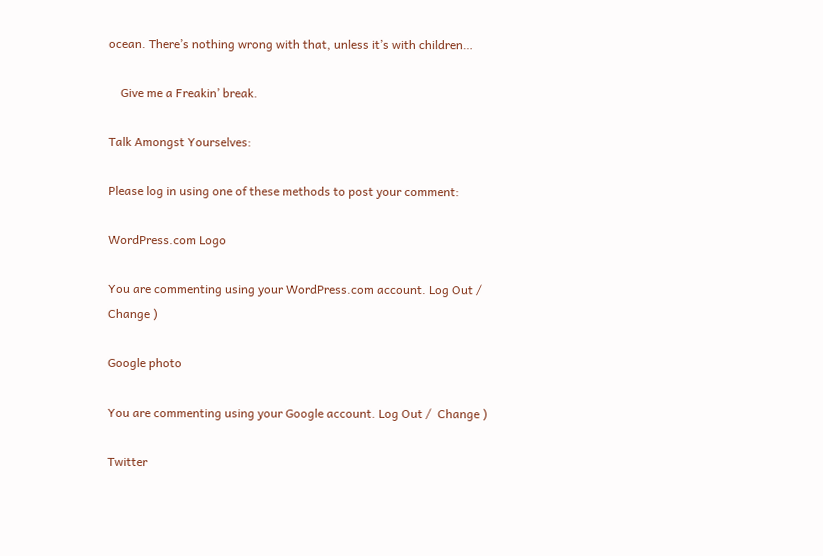ocean. There’s nothing wrong with that, unless it’s with children…

    Give me a Freakin’ break.

Talk Amongst Yourselves:

Please log in using one of these methods to post your comment:

WordPress.com Logo

You are commenting using your WordPress.com account. Log Out /  Change )

Google photo

You are commenting using your Google account. Log Out /  Change )

Twitter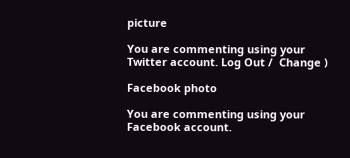picture

You are commenting using your Twitter account. Log Out /  Change )

Facebook photo

You are commenting using your Facebook account.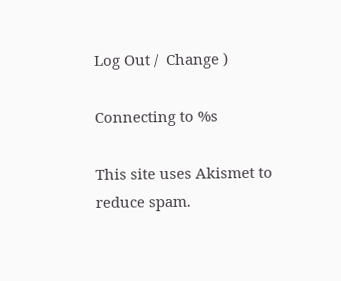Log Out /  Change )

Connecting to %s

This site uses Akismet to reduce spam.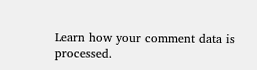Learn how your comment data is processed.